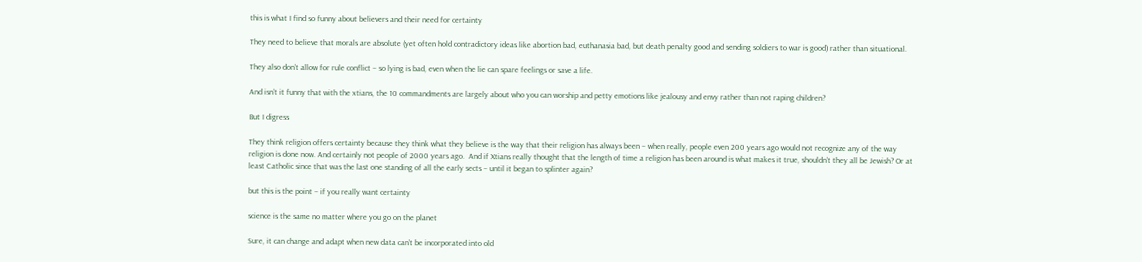this is what I find so funny about believers and their need for certainty

They need to believe that morals are absolute (yet often hold contradictory ideas like abortion bad, euthanasia bad, but death penalty good and sending soldiers to war is good) rather than situational.

They also don’t allow for rule conflict – so lying is bad, even when the lie can spare feelings or save a life.

And isn’t it funny that with the xtians, the 10 commandments are largely about who you can worship and petty emotions like jealousy and envy rather than not raping children?

But I digress

They think religion offers certainty because they think what they believe is the way that their religion has always been – when really, people even 200 years ago would not recognize any of the way religion is done now. And certainly not people of 2000 years ago.  And if Xtians really thought that the length of time a religion has been around is what makes it true, shouldn’t they all be Jewish? Or at least Catholic since that was the last one standing of all the early sects – until it began to splinter again?

but this is the point – if you really want certainty

science is the same no matter where you go on the planet

Sure, it can change and adapt when new data can’t be incorporated into old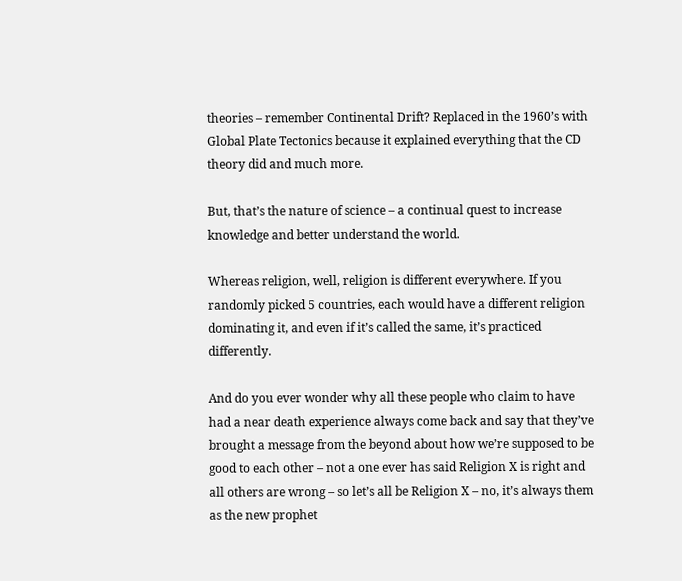theories – remember Continental Drift? Replaced in the 1960’s with Global Plate Tectonics because it explained everything that the CD theory did and much more.

But, that’s the nature of science – a continual quest to increase knowledge and better understand the world.

Whereas religion, well, religion is different everywhere. If you randomly picked 5 countries, each would have a different religion dominating it, and even if it’s called the same, it’s practiced differently.

And do you ever wonder why all these people who claim to have had a near death experience always come back and say that they’ve brought a message from the beyond about how we’re supposed to be good to each other – not a one ever has said Religion X is right and all others are wrong – so let’s all be Religion X – no, it’s always them as the new prophet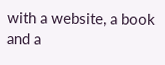with a website, a book and a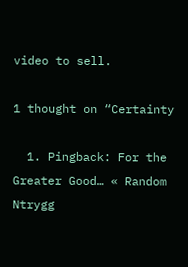video to sell.

1 thought on “Certainty

  1. Pingback: For the Greater Good… « Random Ntrygg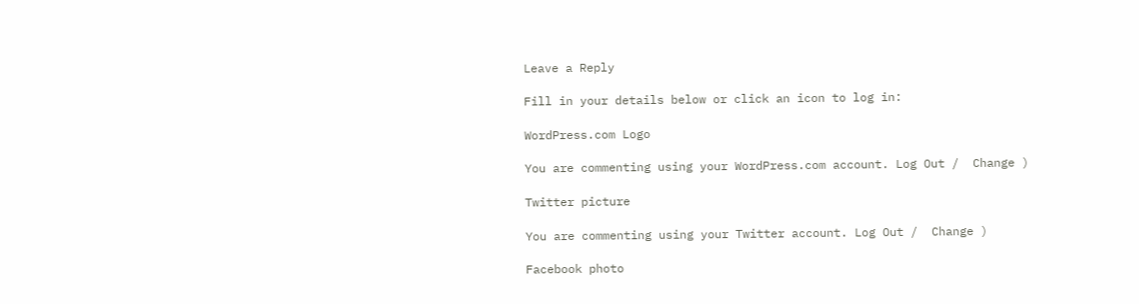Leave a Reply

Fill in your details below or click an icon to log in:

WordPress.com Logo

You are commenting using your WordPress.com account. Log Out /  Change )

Twitter picture

You are commenting using your Twitter account. Log Out /  Change )

Facebook photo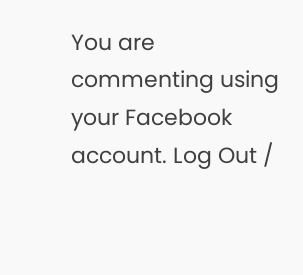You are commenting using your Facebook account. Log Out /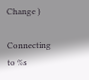Change )

Connecting to %s